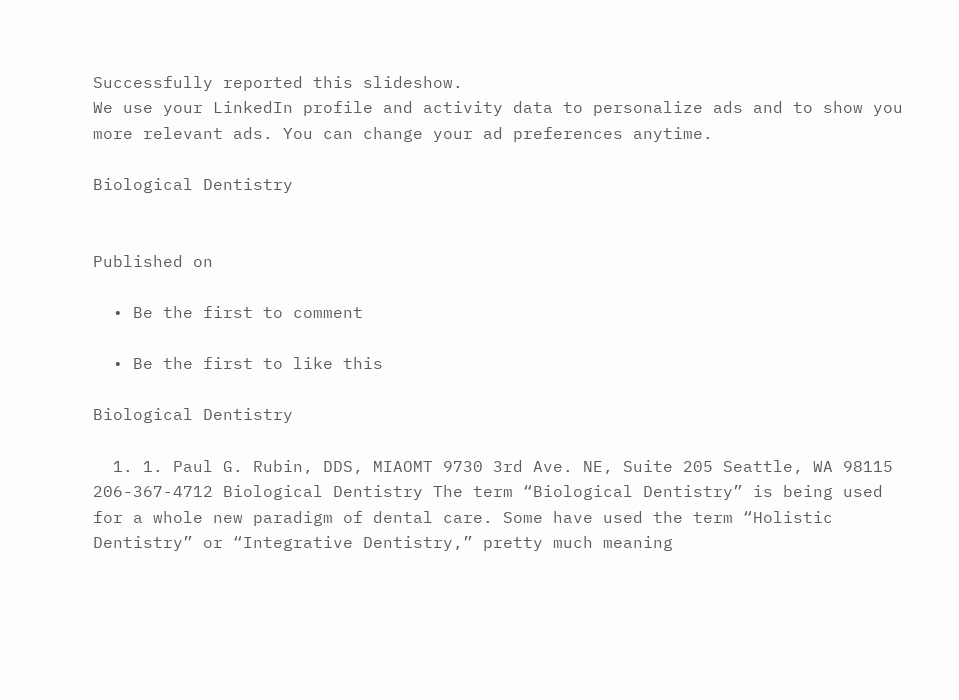Successfully reported this slideshow.
We use your LinkedIn profile and activity data to personalize ads and to show you more relevant ads. You can change your ad preferences anytime.

Biological Dentistry


Published on

  • Be the first to comment

  • Be the first to like this

Biological Dentistry

  1. 1. Paul G. Rubin, DDS, MIAOMT 9730 3rd Ave. NE, Suite 205 Seattle, WA 98115 206-367-4712 Biological Dentistry The term “Biological Dentistry” is being used for a whole new paradigm of dental care. Some have used the term “Holistic Dentistry” or “Integrative Dentistry,” pretty much meaning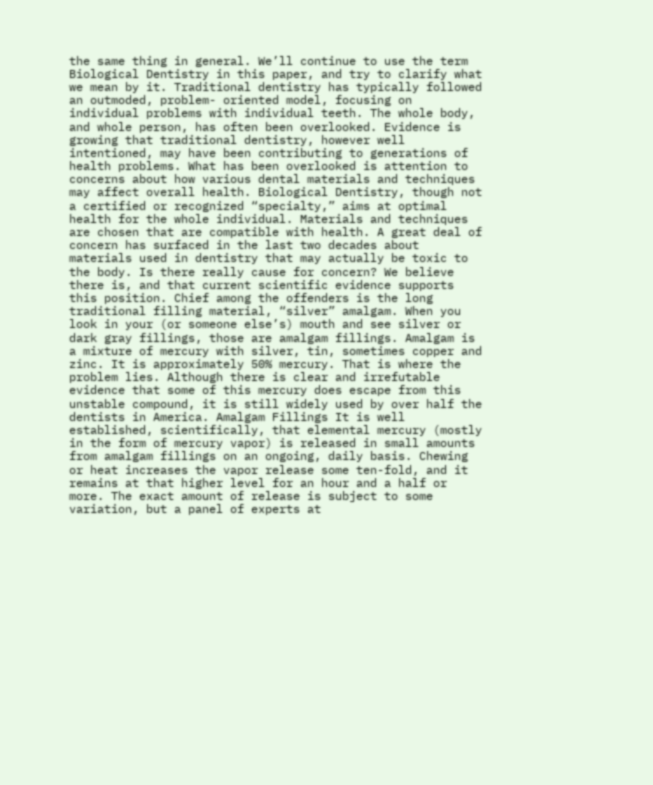the same thing in general. We’ll continue to use the term Biological Dentistry in this paper, and try to clarify what we mean by it. Traditional dentistry has typically followed an outmoded, problem- oriented model, focusing on individual problems with individual teeth. The whole body, and whole person, has often been overlooked. Evidence is growing that traditional dentistry, however well intentioned, may have been contributing to generations of health problems. What has been overlooked is attention to concerns about how various dental materials and techniques may affect overall health. Biological Dentistry, though not a certified or recognized “specialty,” aims at optimal health for the whole individual. Materials and techniques are chosen that are compatible with health. A great deal of concern has surfaced in the last two decades about materials used in dentistry that may actually be toxic to the body. Is there really cause for concern? We believe there is, and that current scientific evidence supports this position. Chief among the offenders is the long traditional filling material, “silver” amalgam. When you look in your (or someone else’s) mouth and see silver or dark gray fillings, those are amalgam fillings. Amalgam is a mixture of mercury with silver, tin, sometimes copper and zinc. It is approximately 50% mercury. That is where the problem lies. Although there is clear and irrefutable evidence that some of this mercury does escape from this unstable compound, it is still widely used by over half the dentists in America. Amalgam Fillings It is well established, scientifically, that elemental mercury (mostly in the form of mercury vapor) is released in small amounts from amalgam fillings on an ongoing, daily basis. Chewing or heat increases the vapor release some ten-fold, and it remains at that higher level for an hour and a half or more. The exact amount of release is subject to some variation, but a panel of experts at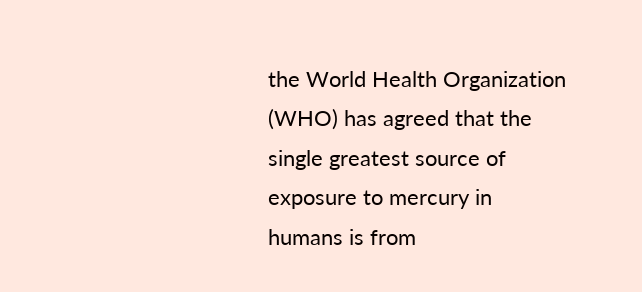the World Health Organization (WHO) has agreed that the single greatest source of exposure to mercury in humans is from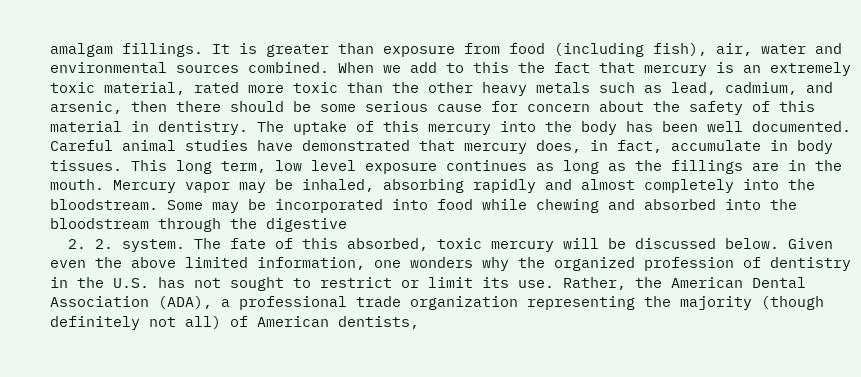amalgam fillings. It is greater than exposure from food (including fish), air, water and environmental sources combined. When we add to this the fact that mercury is an extremely toxic material, rated more toxic than the other heavy metals such as lead, cadmium, and arsenic, then there should be some serious cause for concern about the safety of this material in dentistry. The uptake of this mercury into the body has been well documented. Careful animal studies have demonstrated that mercury does, in fact, accumulate in body tissues. This long term, low level exposure continues as long as the fillings are in the mouth. Mercury vapor may be inhaled, absorbing rapidly and almost completely into the bloodstream. Some may be incorporated into food while chewing and absorbed into the bloodstream through the digestive
  2. 2. system. The fate of this absorbed, toxic mercury will be discussed below. Given even the above limited information, one wonders why the organized profession of dentistry in the U.S. has not sought to restrict or limit its use. Rather, the American Dental Association (ADA), a professional trade organization representing the majority (though definitely not all) of American dentists,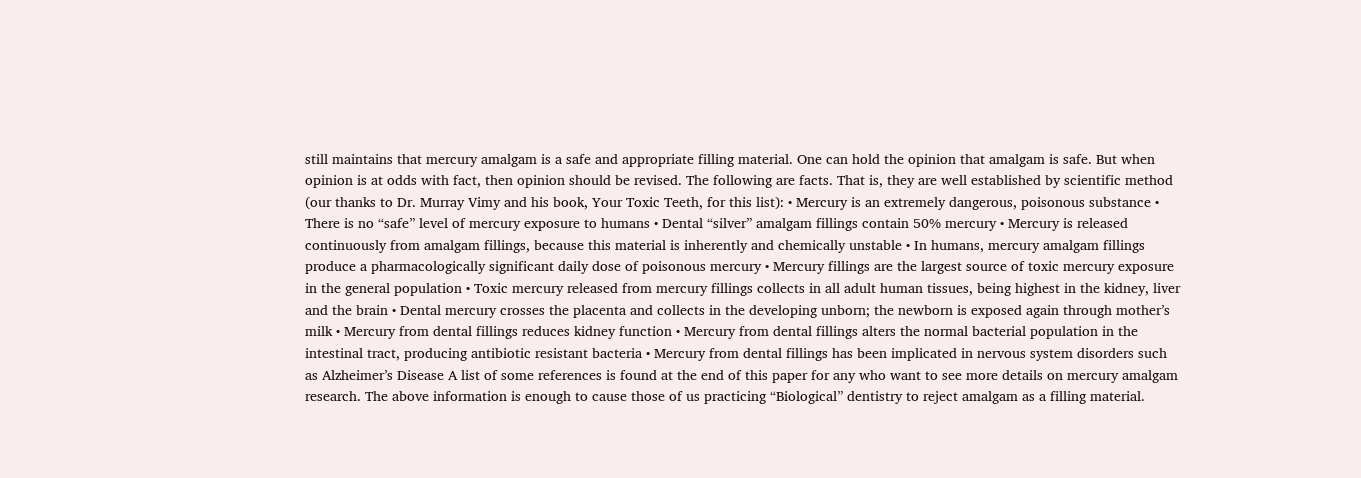still maintains that mercury amalgam is a safe and appropriate filling material. One can hold the opinion that amalgam is safe. But when opinion is at odds with fact, then opinion should be revised. The following are facts. That is, they are well established by scientific method (our thanks to Dr. Murray Vimy and his book, Your Toxic Teeth, for this list): • Mercury is an extremely dangerous, poisonous substance • There is no “safe” level of mercury exposure to humans • Dental “silver” amalgam fillings contain 50% mercury • Mercury is released continuously from amalgam fillings, because this material is inherently and chemically unstable • In humans, mercury amalgam fillings produce a pharmacologically significant daily dose of poisonous mercury • Mercury fillings are the largest source of toxic mercury exposure in the general population • Toxic mercury released from mercury fillings collects in all adult human tissues, being highest in the kidney, liver and the brain • Dental mercury crosses the placenta and collects in the developing unborn; the newborn is exposed again through mother’s milk • Mercury from dental fillings reduces kidney function • Mercury from dental fillings alters the normal bacterial population in the intestinal tract, producing antibiotic resistant bacteria • Mercury from dental fillings has been implicated in nervous system disorders such as Alzheimer’s Disease A list of some references is found at the end of this paper for any who want to see more details on mercury amalgam research. The above information is enough to cause those of us practicing “Biological” dentistry to reject amalgam as a filling material.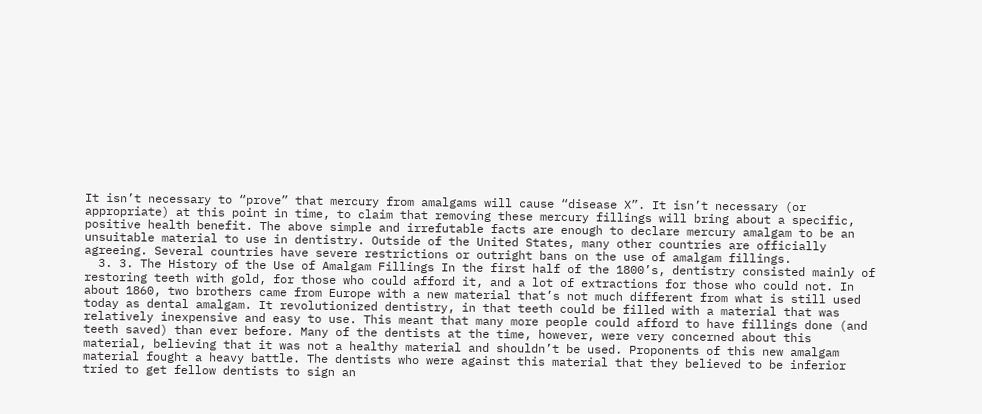It isn’t necessary to “prove” that mercury from amalgams will cause “disease X”. It isn’t necessary (or appropriate) at this point in time, to claim that removing these mercury fillings will bring about a specific, positive health benefit. The above simple and irrefutable facts are enough to declare mercury amalgam to be an unsuitable material to use in dentistry. Outside of the United States, many other countries are officially agreeing. Several countries have severe restrictions or outright bans on the use of amalgam fillings.
  3. 3. The History of the Use of Amalgam Fillings In the first half of the 1800’s, dentistry consisted mainly of restoring teeth with gold, for those who could afford it, and a lot of extractions for those who could not. In about 1860, two brothers came from Europe with a new material that’s not much different from what is still used today as dental amalgam. It revolutionized dentistry, in that teeth could be filled with a material that was relatively inexpensive and easy to use. This meant that many more people could afford to have fillings done (and teeth saved) than ever before. Many of the dentists at the time, however, were very concerned about this material, believing that it was not a healthy material and shouldn’t be used. Proponents of this new amalgam material fought a heavy battle. The dentists who were against this material that they believed to be inferior tried to get fellow dentists to sign an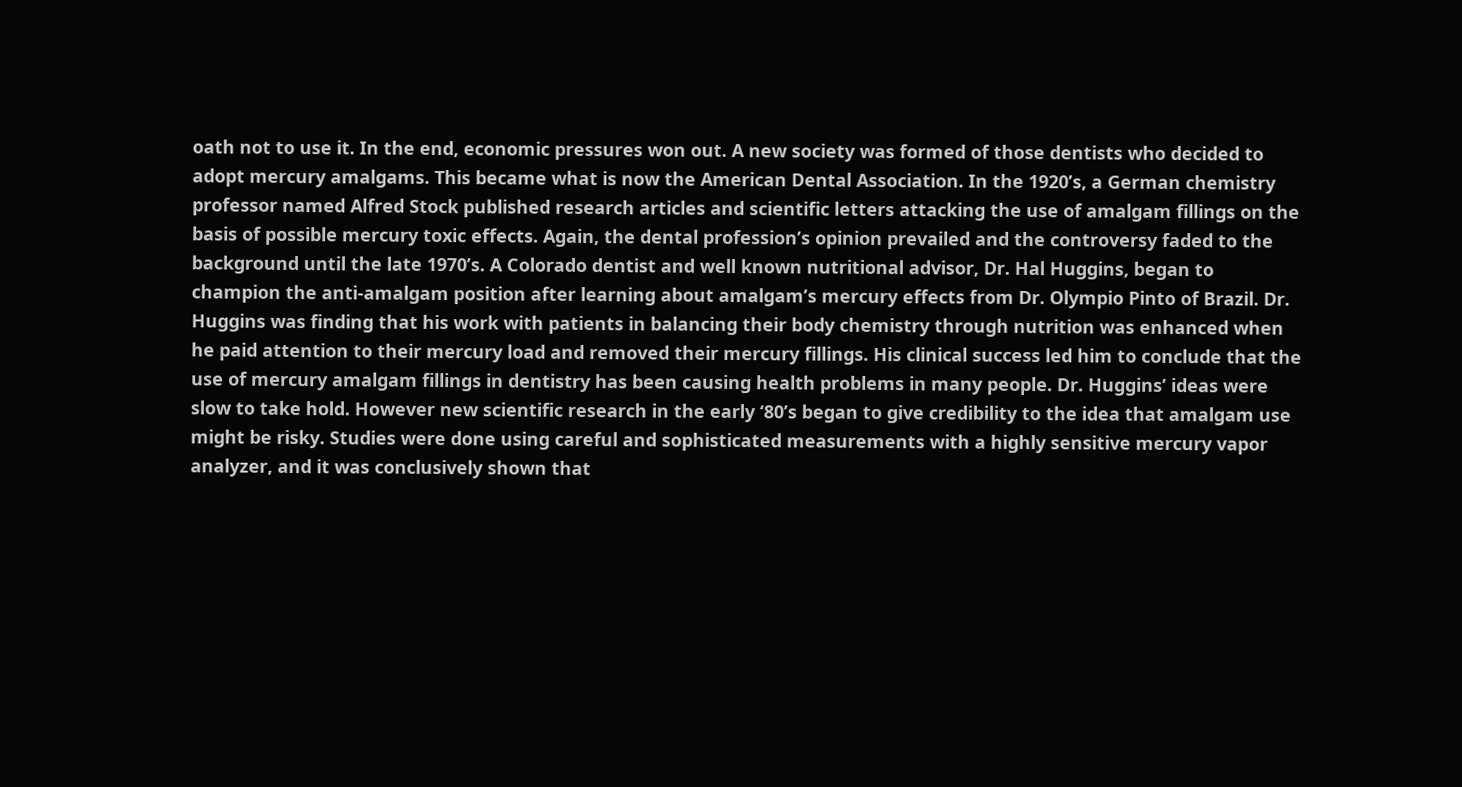oath not to use it. In the end, economic pressures won out. A new society was formed of those dentists who decided to adopt mercury amalgams. This became what is now the American Dental Association. In the 1920’s, a German chemistry professor named Alfred Stock published research articles and scientific letters attacking the use of amalgam fillings on the basis of possible mercury toxic effects. Again, the dental profession’s opinion prevailed and the controversy faded to the background until the late 1970’s. A Colorado dentist and well known nutritional advisor, Dr. Hal Huggins, began to champion the anti-amalgam position after learning about amalgam’s mercury effects from Dr. Olympio Pinto of Brazil. Dr. Huggins was finding that his work with patients in balancing their body chemistry through nutrition was enhanced when he paid attention to their mercury load and removed their mercury fillings. His clinical success led him to conclude that the use of mercury amalgam fillings in dentistry has been causing health problems in many people. Dr. Huggins’ ideas were slow to take hold. However new scientific research in the early ‘80’s began to give credibility to the idea that amalgam use might be risky. Studies were done using careful and sophisticated measurements with a highly sensitive mercury vapor analyzer, and it was conclusively shown that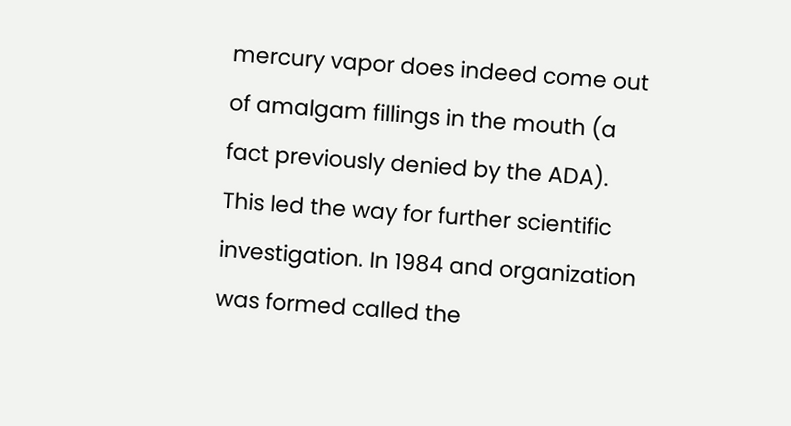mercury vapor does indeed come out of amalgam fillings in the mouth (a fact previously denied by the ADA). This led the way for further scientific investigation. In 1984 and organization was formed called the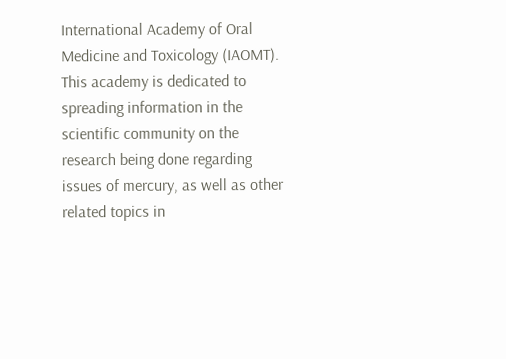International Academy of Oral Medicine and Toxicology (IAOMT). This academy is dedicated to spreading information in the scientific community on the research being done regarding issues of mercury, as well as other related topics in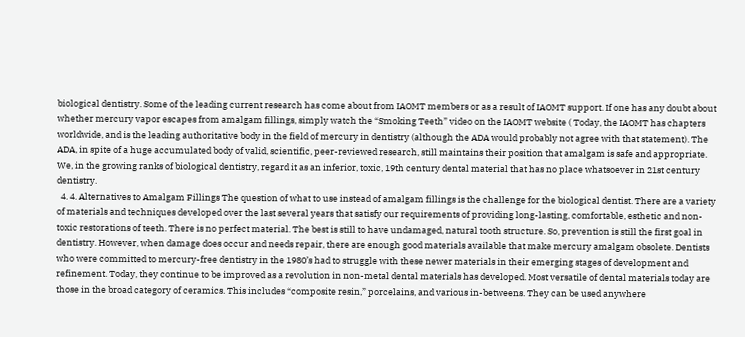biological dentistry. Some of the leading current research has come about from IAOMT members or as a result of IAOMT support. If one has any doubt about whether mercury vapor escapes from amalgam fillings, simply watch the “Smoking Teeth” video on the IAOMT website ( Today, the IAOMT has chapters worldwide, and is the leading authoritative body in the field of mercury in dentistry (although the ADA would probably not agree with that statement). The ADA, in spite of a huge accumulated body of valid, scientific, peer-reviewed research, still maintains their position that amalgam is safe and appropriate. We, in the growing ranks of biological dentistry, regard it as an inferior, toxic, 19th century dental material that has no place whatsoever in 21st century dentistry.
  4. 4. Alternatives to Amalgam Fillings The question of what to use instead of amalgam fillings is the challenge for the biological dentist. There are a variety of materials and techniques developed over the last several years that satisfy our requirements of providing long-lasting, comfortable, esthetic and non-toxic restorations of teeth. There is no perfect material. The best is still to have undamaged, natural tooth structure. So, prevention is still the first goal in dentistry. However, when damage does occur and needs repair, there are enough good materials available that make mercury amalgam obsolete. Dentists who were committed to mercury-free dentistry in the 1980’s had to struggle with these newer materials in their emerging stages of development and refinement. Today, they continue to be improved as a revolution in non-metal dental materials has developed. Most versatile of dental materials today are those in the broad category of ceramics. This includes “composite resin,” porcelains, and various in-betweens. They can be used anywhere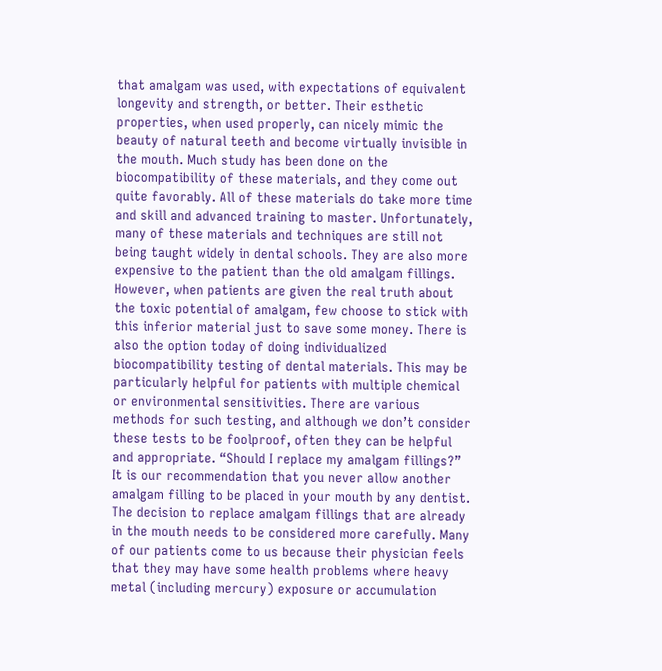that amalgam was used, with expectations of equivalent longevity and strength, or better. Their esthetic properties, when used properly, can nicely mimic the beauty of natural teeth and become virtually invisible in the mouth. Much study has been done on the biocompatibility of these materials, and they come out quite favorably. All of these materials do take more time and skill and advanced training to master. Unfortunately, many of these materials and techniques are still not being taught widely in dental schools. They are also more expensive to the patient than the old amalgam fillings. However, when patients are given the real truth about the toxic potential of amalgam, few choose to stick with this inferior material just to save some money. There is also the option today of doing individualized biocompatibility testing of dental materials. This may be particularly helpful for patients with multiple chemical or environmental sensitivities. There are various methods for such testing, and although we don’t consider these tests to be foolproof, often they can be helpful and appropriate. “Should I replace my amalgam fillings?” It is our recommendation that you never allow another amalgam filling to be placed in your mouth by any dentist. The decision to replace amalgam fillings that are already in the mouth needs to be considered more carefully. Many of our patients come to us because their physician feels that they may have some health problems where heavy metal (including mercury) exposure or accumulation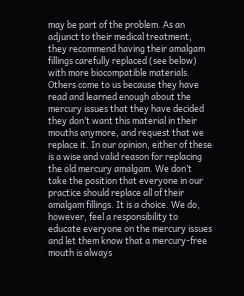may be part of the problem. As an adjunct to their medical treatment, they recommend having their amalgam fillings carefully replaced (see below) with more biocompatible materials. Others come to us because they have read and learned enough about the mercury issues that they have decided they don’t want this material in their mouths anymore, and request that we replace it. In our opinion, either of these is a wise and valid reason for replacing the old mercury amalgam. We don’t take the position that everyone in our practice should replace all of their amalgam fillings. It is a choice. We do, however, feel a responsibility to educate everyone on the mercury issues and let them know that a mercury-free mouth is always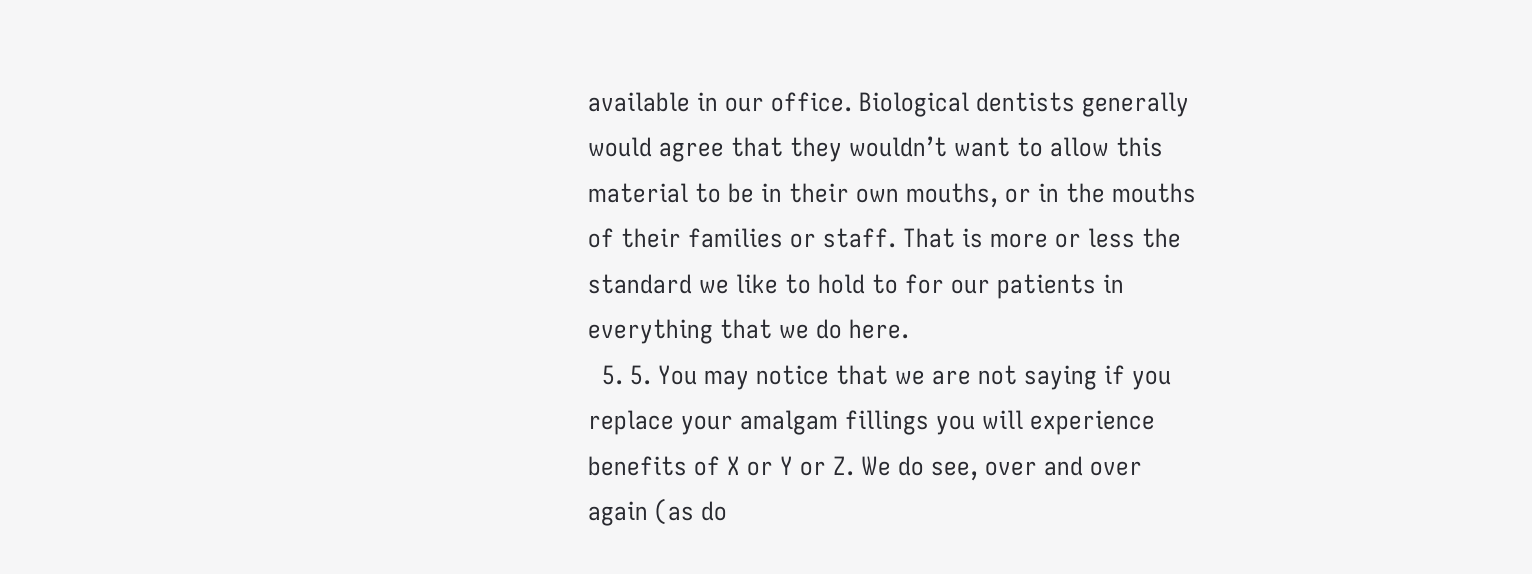available in our office. Biological dentists generally would agree that they wouldn’t want to allow this material to be in their own mouths, or in the mouths of their families or staff. That is more or less the standard we like to hold to for our patients in everything that we do here.
  5. 5. You may notice that we are not saying if you replace your amalgam fillings you will experience benefits of X or Y or Z. We do see, over and over again (as do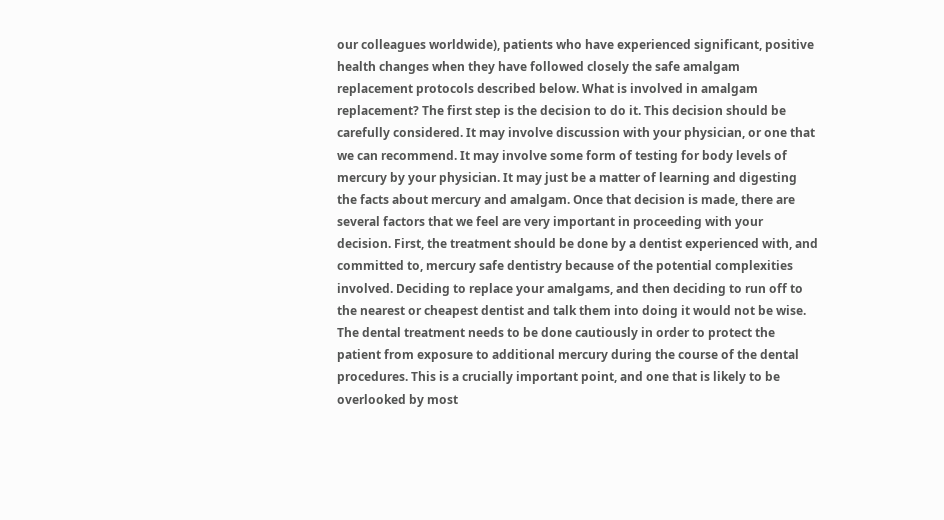our colleagues worldwide), patients who have experienced significant, positive health changes when they have followed closely the safe amalgam replacement protocols described below. What is involved in amalgam replacement? The first step is the decision to do it. This decision should be carefully considered. It may involve discussion with your physician, or one that we can recommend. It may involve some form of testing for body levels of mercury by your physician. It may just be a matter of learning and digesting the facts about mercury and amalgam. Once that decision is made, there are several factors that we feel are very important in proceeding with your decision. First, the treatment should be done by a dentist experienced with, and committed to, mercury safe dentistry because of the potential complexities involved. Deciding to replace your amalgams, and then deciding to run off to the nearest or cheapest dentist and talk them into doing it would not be wise. The dental treatment needs to be done cautiously in order to protect the patient from exposure to additional mercury during the course of the dental procedures. This is a crucially important point, and one that is likely to be overlooked by most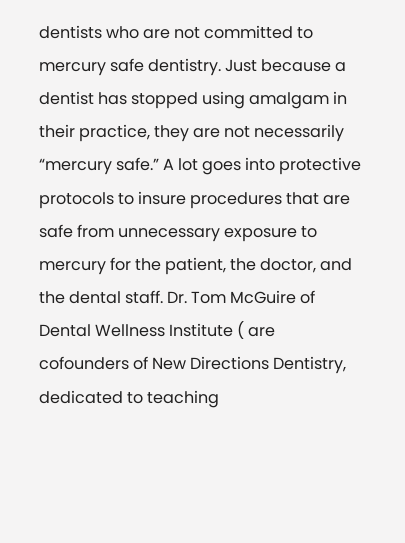dentists who are not committed to mercury safe dentistry. Just because a dentist has stopped using amalgam in their practice, they are not necessarily “mercury safe.” A lot goes into protective protocols to insure procedures that are safe from unnecessary exposure to mercury for the patient, the doctor, and the dental staff. Dr. Tom McGuire of Dental Wellness Institute ( are cofounders of New Directions Dentistry, dedicated to teaching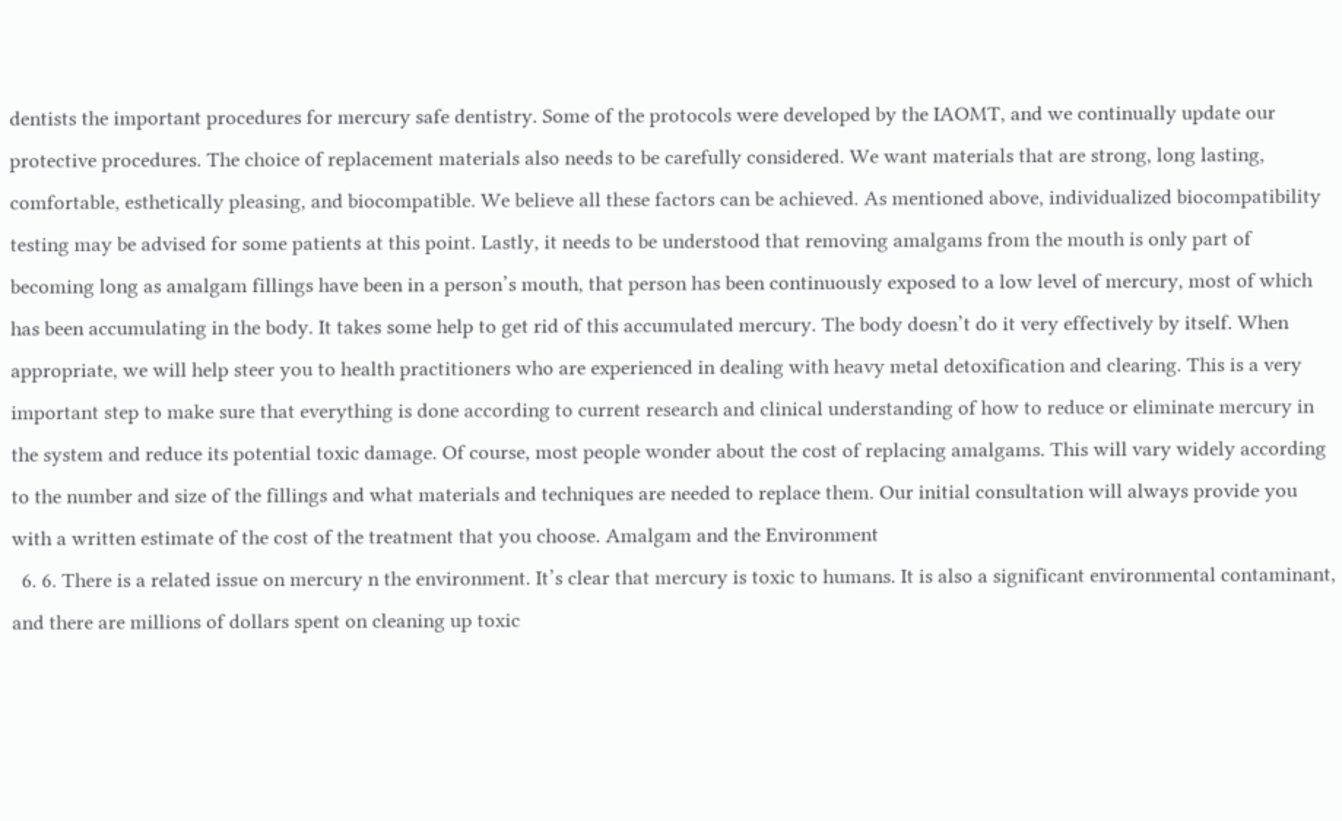dentists the important procedures for mercury safe dentistry. Some of the protocols were developed by the IAOMT, and we continually update our protective procedures. The choice of replacement materials also needs to be carefully considered. We want materials that are strong, long lasting, comfortable, esthetically pleasing, and biocompatible. We believe all these factors can be achieved. As mentioned above, individualized biocompatibility testing may be advised for some patients at this point. Lastly, it needs to be understood that removing amalgams from the mouth is only part of becoming long as amalgam fillings have been in a person’s mouth, that person has been continuously exposed to a low level of mercury, most of which has been accumulating in the body. It takes some help to get rid of this accumulated mercury. The body doesn’t do it very effectively by itself. When appropriate, we will help steer you to health practitioners who are experienced in dealing with heavy metal detoxification and clearing. This is a very important step to make sure that everything is done according to current research and clinical understanding of how to reduce or eliminate mercury in the system and reduce its potential toxic damage. Of course, most people wonder about the cost of replacing amalgams. This will vary widely according to the number and size of the fillings and what materials and techniques are needed to replace them. Our initial consultation will always provide you with a written estimate of the cost of the treatment that you choose. Amalgam and the Environment
  6. 6. There is a related issue on mercury n the environment. It’s clear that mercury is toxic to humans. It is also a significant environmental contaminant, and there are millions of dollars spent on cleaning up toxic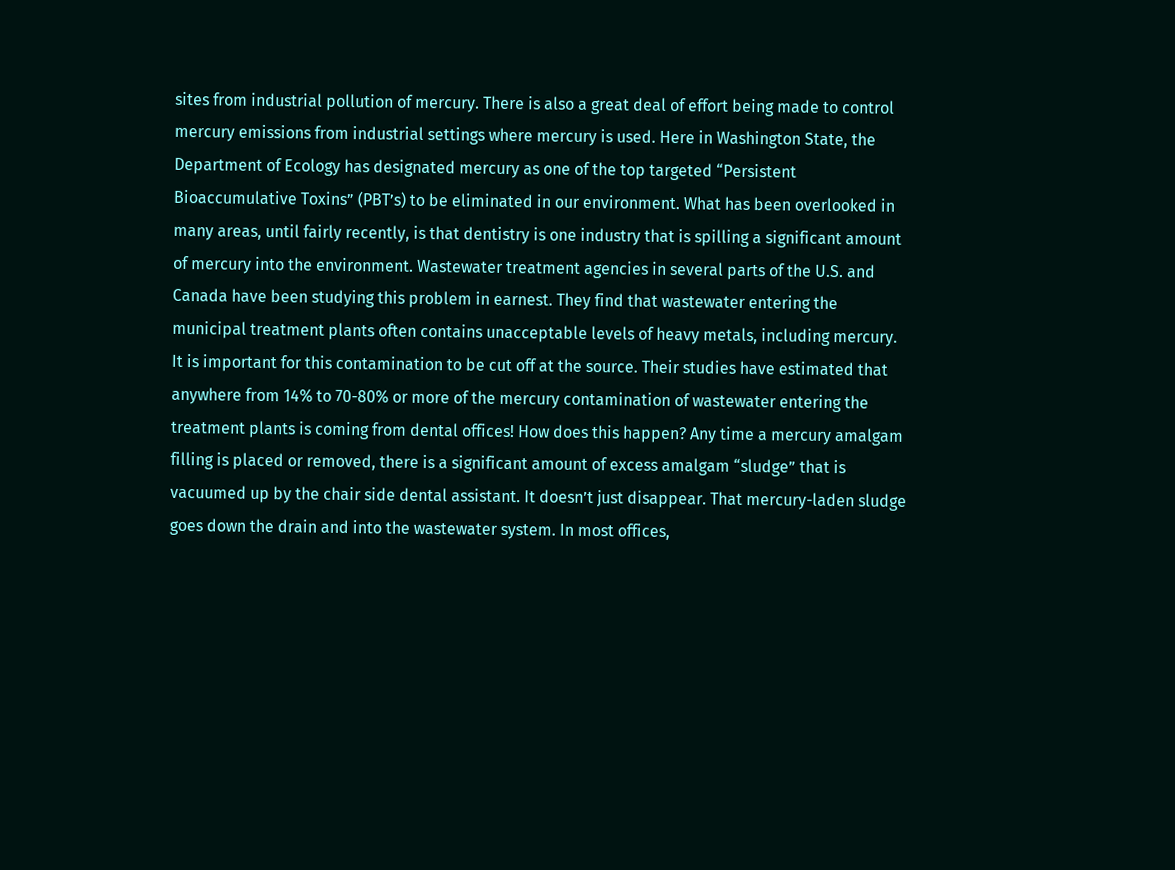sites from industrial pollution of mercury. There is also a great deal of effort being made to control mercury emissions from industrial settings where mercury is used. Here in Washington State, the Department of Ecology has designated mercury as one of the top targeted “Persistent Bioaccumulative Toxins” (PBT’s) to be eliminated in our environment. What has been overlooked in many areas, until fairly recently, is that dentistry is one industry that is spilling a significant amount of mercury into the environment. Wastewater treatment agencies in several parts of the U.S. and Canada have been studying this problem in earnest. They find that wastewater entering the municipal treatment plants often contains unacceptable levels of heavy metals, including mercury. It is important for this contamination to be cut off at the source. Their studies have estimated that anywhere from 14% to 70-80% or more of the mercury contamination of wastewater entering the treatment plants is coming from dental offices! How does this happen? Any time a mercury amalgam filling is placed or removed, there is a significant amount of excess amalgam “sludge” that is vacuumed up by the chair side dental assistant. It doesn’t just disappear. That mercury-laden sludge goes down the drain and into the wastewater system. In most offices,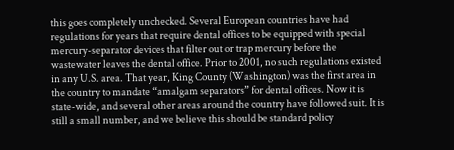this goes completely unchecked. Several European countries have had regulations for years that require dental offices to be equipped with special mercury-separator devices that filter out or trap mercury before the wastewater leaves the dental office. Prior to 2001, no such regulations existed in any U.S. area. That year, King County (Washington) was the first area in the country to mandate “amalgam separators” for dental offices. Now it is state-wide, and several other areas around the country have followed suit. It is still a small number, and we believe this should be standard policy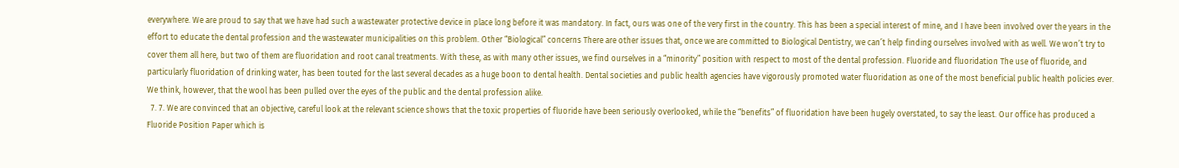everywhere. We are proud to say that we have had such a wastewater protective device in place long before it was mandatory. In fact, ours was one of the very first in the country. This has been a special interest of mine, and I have been involved over the years in the effort to educate the dental profession and the wastewater municipalities on this problem. Other “Biological” concerns There are other issues that, once we are committed to Biological Dentistry, we can’t help finding ourselves involved with as well. We won’t try to cover them all here, but two of them are fluoridation and root canal treatments. With these, as with many other issues, we find ourselves in a “minority” position with respect to most of the dental profession. Fluoride and fluoridation The use of fluoride, and particularly fluoridation of drinking water, has been touted for the last several decades as a huge boon to dental health. Dental societies and public health agencies have vigorously promoted water fluoridation as one of the most beneficial public health policies ever. We think, however, that the wool has been pulled over the eyes of the public and the dental profession alike.
  7. 7. We are convinced that an objective, careful look at the relevant science shows that the toxic properties of fluoride have been seriously overlooked, while the “benefits” of fluoridation have been hugely overstated, to say the least. Our office has produced a Fluoride Position Paper which is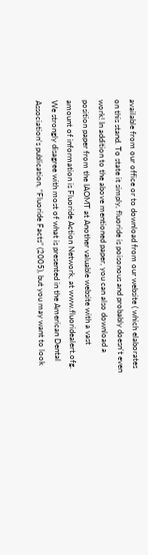available from our office or to download from our website ( which elaborates on this stand. To state it simply, fluoride is poisonous and probably doesn’t even work! In addition to the above mentioned paper, you can also download a position paper from the IAOMT at Another valuable website with a vast amount of information is Fluoride Action Network, at www.fluoridealert.ofg. We strongly disagree with most of what is presented in the American Dental Association’s publication, “Fluoride Facts” (2005), but you may want to look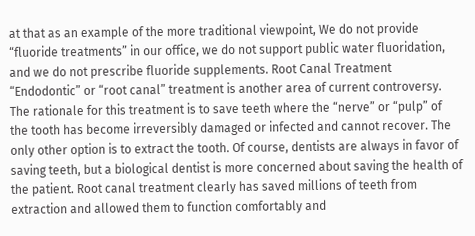at that as an example of the more traditional viewpoint, We do not provide “fluoride treatments” in our office, we do not support public water fluoridation, and we do not prescribe fluoride supplements. Root Canal Treatment “Endodontic” or “root canal” treatment is another area of current controversy. The rationale for this treatment is to save teeth where the “nerve” or “pulp” of the tooth has become irreversibly damaged or infected and cannot recover. The only other option is to extract the tooth. Of course, dentists are always in favor of saving teeth, but a biological dentist is more concerned about saving the health of the patient. Root canal treatment clearly has saved millions of teeth from extraction and allowed them to function comfortably and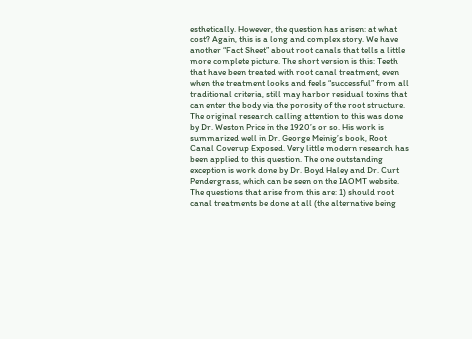esthetically. However, the question has arisen: at what cost? Again, this is a long and complex story. We have another “Fact Sheet” about root canals that tells a little more complete picture. The short version is this: Teeth that have been treated with root canal treatment, even when the treatment looks and feels “successful” from all traditional criteria, still may harbor residual toxins that can enter the body via the porosity of the root structure. The original research calling attention to this was done by Dr. Weston Price in the 1920’s or so. His work is summarized well in Dr. George Meinig’s book, Root Canal Coverup Exposed. Very little modern research has been applied to this question. The one outstanding exception is work done by Dr. Boyd Haley and Dr. Curt Pendergrass, which can be seen on the IAOMT website. The questions that arise from this are: 1) should root canal treatments be done at all (the alternative being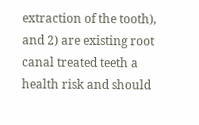extraction of the tooth), and 2) are existing root canal treated teeth a health risk and should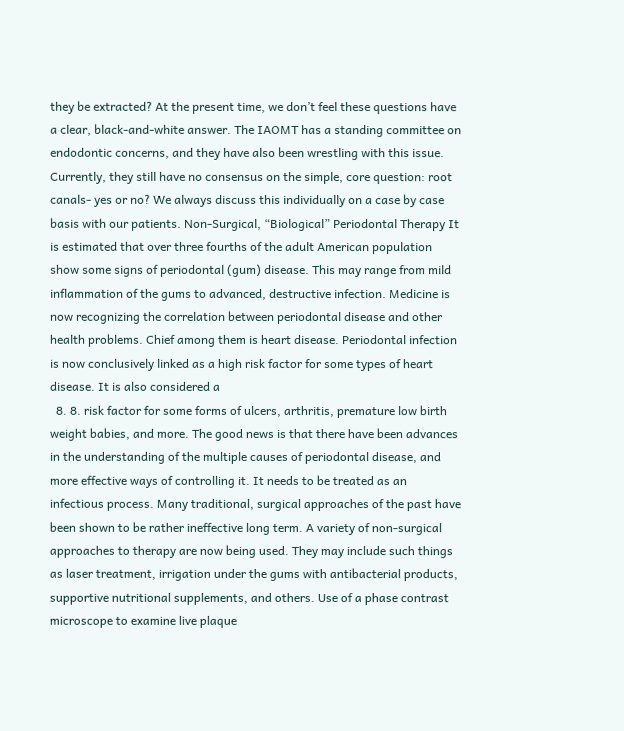they be extracted? At the present time, we don’t feel these questions have a clear, black-and-white answer. The IAOMT has a standing committee on endodontic concerns, and they have also been wrestling with this issue. Currently, they still have no consensus on the simple, core question: root canals- yes or no? We always discuss this individually on a case by case basis with our patients. Non-Surgical, “Biological” Periodontal Therapy It is estimated that over three fourths of the adult American population show some signs of periodontal (gum) disease. This may range from mild inflammation of the gums to advanced, destructive infection. Medicine is now recognizing the correlation between periodontal disease and other health problems. Chief among them is heart disease. Periodontal infection is now conclusively linked as a high risk factor for some types of heart disease. It is also considered a
  8. 8. risk factor for some forms of ulcers, arthritis, premature low birth weight babies, and more. The good news is that there have been advances in the understanding of the multiple causes of periodontal disease, and more effective ways of controlling it. It needs to be treated as an infectious process. Many traditional, surgical approaches of the past have been shown to be rather ineffective long term. A variety of non-surgical approaches to therapy are now being used. They may include such things as laser treatment, irrigation under the gums with antibacterial products, supportive nutritional supplements, and others. Use of a phase contrast microscope to examine live plaque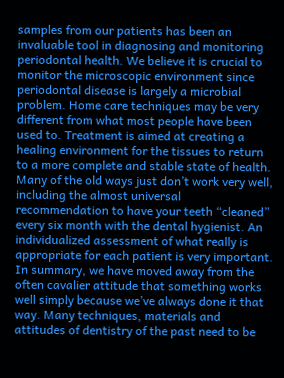samples from our patients has been an invaluable tool in diagnosing and monitoring periodontal health. We believe it is crucial to monitor the microscopic environment since periodontal disease is largely a microbial problem. Home care techniques may be very different from what most people have been used to. Treatment is aimed at creating a healing environment for the tissues to return to a more complete and stable state of health. Many of the old ways just don’t work very well, including the almost universal recommendation to have your teeth “cleaned” every six month with the dental hygienist. An individualized assessment of what really is appropriate for each patient is very important. In summary, we have moved away from the often cavalier attitude that something works well simply because we’ve always done it that way. Many techniques, materials and attitudes of dentistry of the past need to be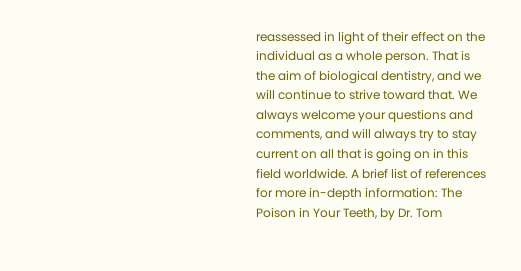reassessed in light of their effect on the individual as a whole person. That is the aim of biological dentistry, and we will continue to strive toward that. We always welcome your questions and comments, and will always try to stay current on all that is going on in this field worldwide. A brief list of references for more in-depth information: The Poison in Your Teeth, by Dr. Tom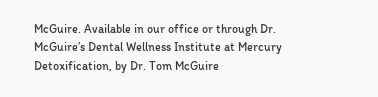McGuire. Available in our office or through Dr. McGuire’s Dental Wellness Institute at Mercury Detoxification, by Dr. Tom McGuire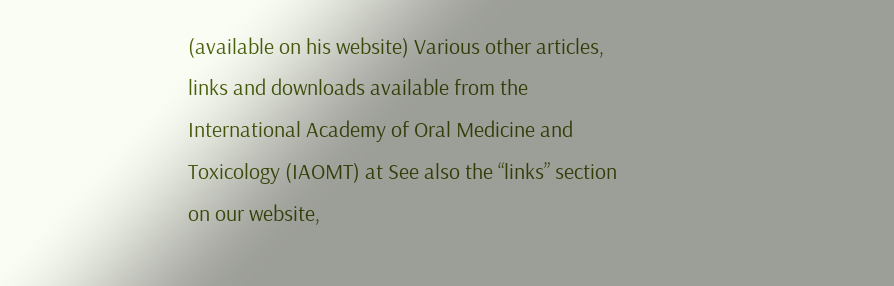(available on his website) Various other articles, links and downloads available from the International Academy of Oral Medicine and Toxicology (IAOMT) at See also the “links” section on our website,